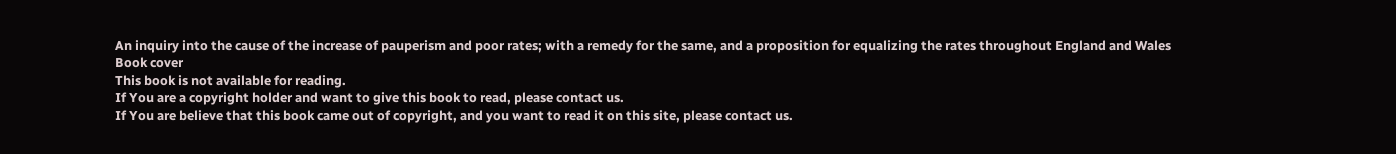An inquiry into the cause of the increase of pauperism and poor rates; with a remedy for the same, and a proposition for equalizing the rates throughout England and Wales
Book cover
This book is not available for reading.
If You are a copyright holder and want to give this book to read, please contact us.
If You are believe that this book came out of copyright, and you want to read it on this site, please contact us.